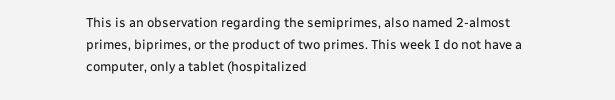This is an observation regarding the semiprimes, also named 2-almost primes, biprimes, or the product of two primes. This week I do not have a computer, only a tablet (hospitalized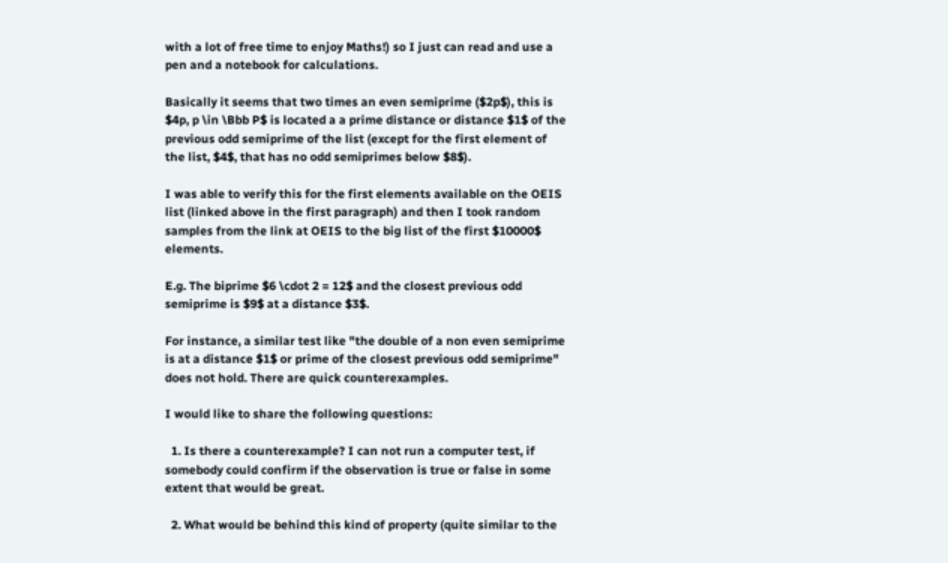with a lot of free time to enjoy Maths!) so I just can read and use a pen and a notebook for calculations.

Basically it seems that two times an even semiprime ($2p$), this is $4p, p \in \Bbb P$ is located a a prime distance or distance $1$ of the previous odd semiprime of the list (except for the first element of the list, $4$, that has no odd semiprimes below $8$).

I was able to verify this for the first elements available on the OEIS list (linked above in the first paragraph) and then I took random samples from the link at OEIS to the big list of the first $10000$ elements.

E.g. The biprime $6 \cdot 2 = 12$ and the closest previous odd semiprime is $9$ at a distance $3$.

For instance, a similar test like "the double of a non even semiprime is at a distance $1$ or prime of the closest previous odd semiprime" does not hold. There are quick counterexamples.

I would like to share the following questions:

  1. Is there a counterexample? I can not run a computer test, if somebody could confirm if the observation is true or false in some extent that would be great.

  2. What would be behind this kind of property (quite similar to the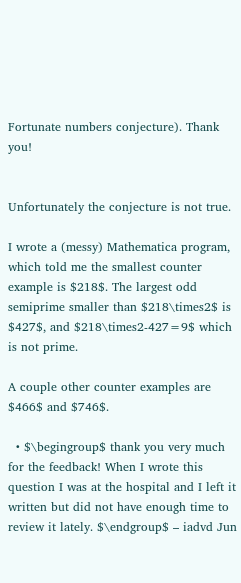Fortunate numbers conjecture). Thank you!


Unfortunately the conjecture is not true.

I wrote a (messy) Mathematica program, which told me the smallest counter example is $218$. The largest odd semiprime smaller than $218\times2$ is $427$, and $218\times2-427=9$ which is not prime.

A couple other counter examples are $466$ and $746$.

  • $\begingroup$ thank you very much for the feedback! When I wrote this question I was at the hospital and I left it written but did not have enough time to review it lately. $\endgroup$ – iadvd Jun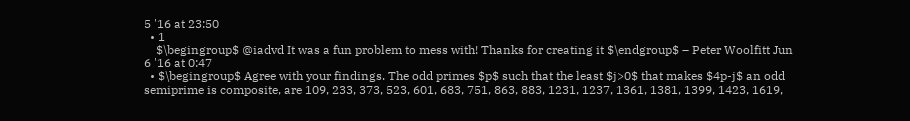5 '16 at 23:50
  • 1
    $\begingroup$ @iadvd It was a fun problem to mess with! Thanks for creating it $\endgroup$ – Peter Woolfitt Jun 6 '16 at 0:47
  • $\begingroup$ Agree with your findings. The odd primes $p$ such that the least $j>0$ that makes $4p-j$ an odd semiprime is composite, are 109, 233, 373, 523, 601, 683, 751, 863, 883, 1231, 1237, 1361, 1381, 1399, 1423, 1619,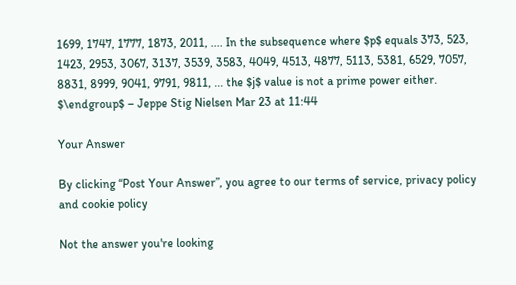1699, 1747, 1777, 1873, 2011, .... In the subsequence where $p$ equals 373, 523, 1423, 2953, 3067, 3137, 3539, 3583, 4049, 4513, 4877, 5113, 5381, 6529, 7057, 8831, 8999, 9041, 9791, 9811, ... the $j$ value is not a prime power either. $\endgroup$ – Jeppe Stig Nielsen Mar 23 at 11:44

Your Answer

By clicking “Post Your Answer”, you agree to our terms of service, privacy policy and cookie policy

Not the answer you're looking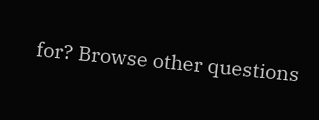for? Browse other questions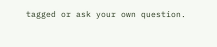tagged or ask your own question.